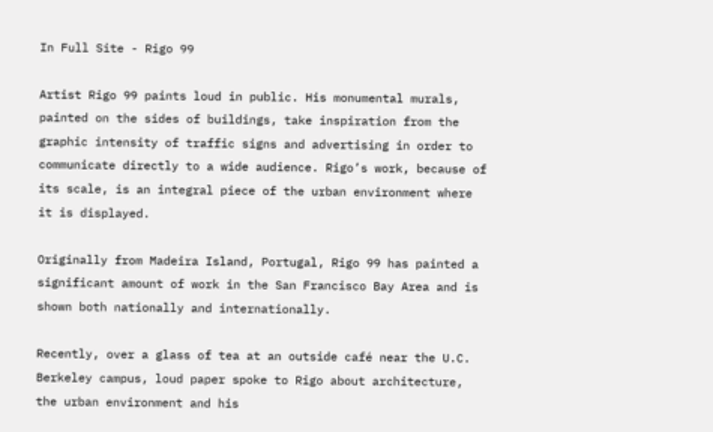In Full Site - Rigo 99

Artist Rigo 99 paints loud in public. His monumental murals, painted on the sides of buildings, take inspiration from the graphic intensity of traffic signs and advertising in order to communicate directly to a wide audience. Rigo’s work, because of its scale, is an integral piece of the urban environment where it is displayed.

Originally from Madeira Island, Portugal, Rigo 99 has painted a significant amount of work in the San Francisco Bay Area and is shown both nationally and internationally.

Recently, over a glass of tea at an outside café near the U.C. Berkeley campus, loud paper spoke to Rigo about architecture, the urban environment and his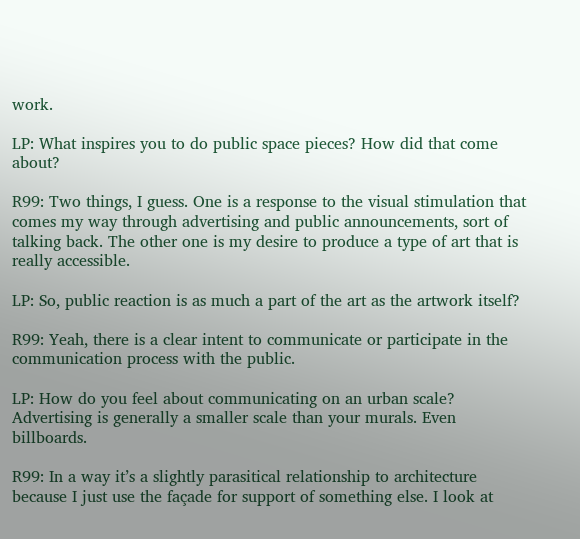work.

LP: What inspires you to do public space pieces? How did that come about?

R99: Two things, I guess. One is a response to the visual stimulation that comes my way through advertising and public announcements, sort of talking back. The other one is my desire to produce a type of art that is really accessible.

LP: So, public reaction is as much a part of the art as the artwork itself?

R99: Yeah, there is a clear intent to communicate or participate in the communication process with the public.

LP: How do you feel about communicating on an urban scale? Advertising is generally a smaller scale than your murals. Even billboards.

R99: In a way it’s a slightly parasitical relationship to architecture because I just use the façade for support of something else. I look at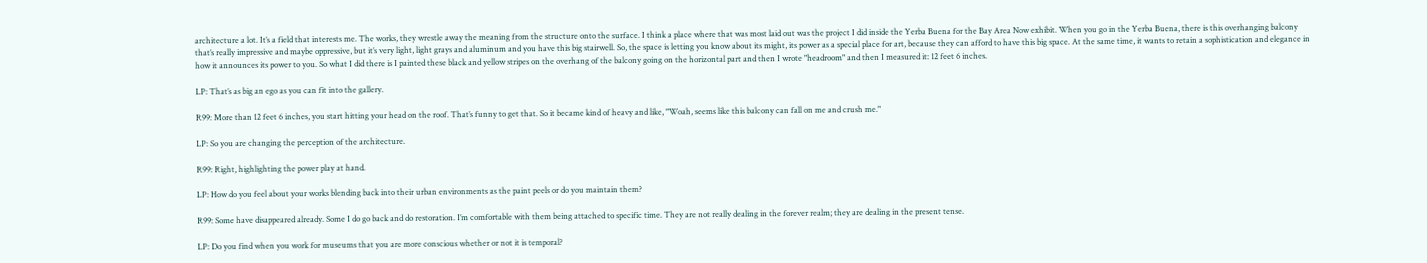architecture a lot. It’s a field that interests me. The works, they wrestle away the meaning from the structure onto the surface. I think a place where that was most laid out was the project I did inside the Yerba Buena for the Bay Area Now exhibit. When you go in the Yerba Buena, there is this overhanging balcony that’s really impressive and maybe oppressive, but it’s very light, light grays and aluminum and you have this big stairwell. So, the space is letting you know about its might, its power as a special place for art, because they can afford to have this big space. At the same time, it wants to retain a sophistication and elegance in how it announces its power to you. So what I did there is I painted these black and yellow stripes on the overhang of the balcony going on the horizontal part and then I wrote "headroom" and then I measured it: 12 feet 6 inches.

LP: That’s as big an ego as you can fit into the gallery.

R99: More than 12 feet 6 inches, you start hitting your head on the roof. That’s funny to get that. So it became kind of heavy and like, "Woah, seems like this balcony can fall on me and crush me."

LP: So you are changing the perception of the architecture.

R99: Right, highlighting the power play at hand.

LP: How do you feel about your works blending back into their urban environments as the paint peels or do you maintain them?

R99: Some have disappeared already. Some I do go back and do restoration. I’m comfortable with them being attached to specific time. They are not really dealing in the forever realm; they are dealing in the present tense.

LP: Do you find when you work for museums that you are more conscious whether or not it is temporal?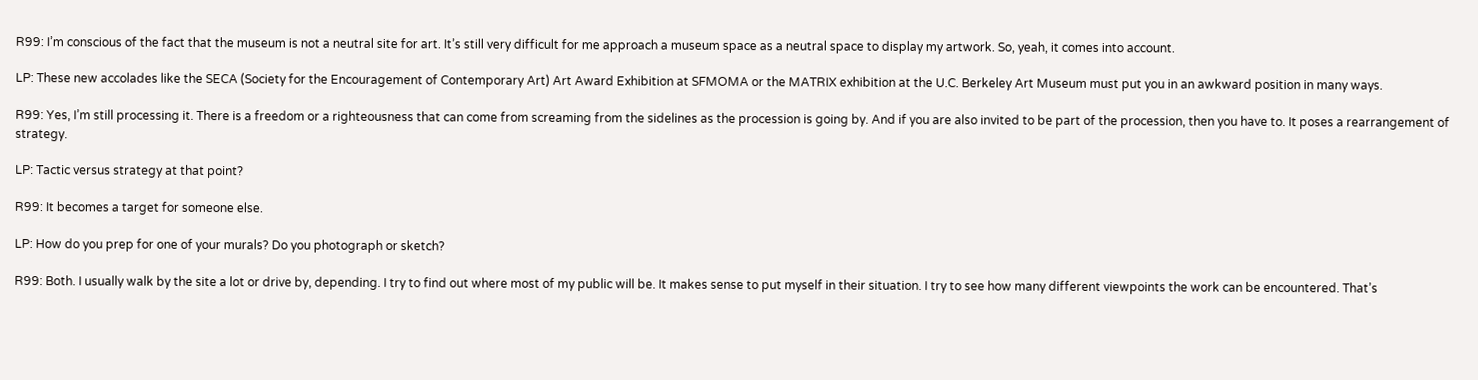R99: I’m conscious of the fact that the museum is not a neutral site for art. It’s still very difficult for me approach a museum space as a neutral space to display my artwork. So, yeah, it comes into account.

LP: These new accolades like the SECA (Society for the Encouragement of Contemporary Art) Art Award Exhibition at SFMOMA or the MATRIX exhibition at the U.C. Berkeley Art Museum must put you in an awkward position in many ways.

R99: Yes, I’m still processing it. There is a freedom or a righteousness that can come from screaming from the sidelines as the procession is going by. And if you are also invited to be part of the procession, then you have to. It poses a rearrangement of strategy.

LP: Tactic versus strategy at that point?

R99: It becomes a target for someone else.

LP: How do you prep for one of your murals? Do you photograph or sketch?

R99: Both. I usually walk by the site a lot or drive by, depending. I try to find out where most of my public will be. It makes sense to put myself in their situation. I try to see how many different viewpoints the work can be encountered. That’s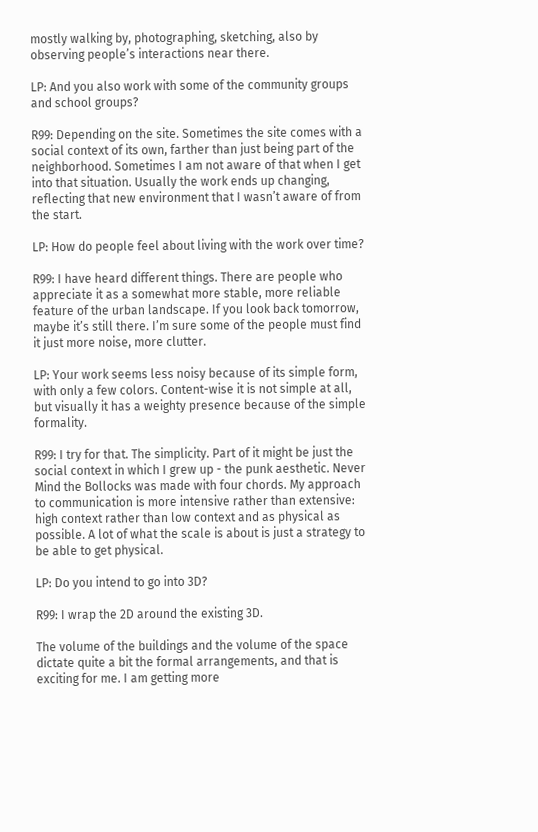mostly walking by, photographing, sketching, also by observing people’s interactions near there.

LP: And you also work with some of the community groups and school groups?

R99: Depending on the site. Sometimes the site comes with a social context of its own, farther than just being part of the neighborhood. Sometimes I am not aware of that when I get into that situation. Usually the work ends up changing, reflecting that new environment that I wasn’t aware of from the start.

LP: How do people feel about living with the work over time?

R99: I have heard different things. There are people who appreciate it as a somewhat more stable, more reliable feature of the urban landscape. If you look back tomorrow, maybe it’s still there. I’m sure some of the people must find it just more noise, more clutter.

LP: Your work seems less noisy because of its simple form, with only a few colors. Content-wise it is not simple at all, but visually it has a weighty presence because of the simple formality.

R99: I try for that. The simplicity. Part of it might be just the social context in which I grew up - the punk aesthetic. Never Mind the Bollocks was made with four chords. My approach to communication is more intensive rather than extensive: high context rather than low context and as physical as possible. A lot of what the scale is about is just a strategy to be able to get physical.

LP: Do you intend to go into 3D?

R99: I wrap the 2D around the existing 3D.

The volume of the buildings and the volume of the space dictate quite a bit the formal arrangements, and that is exciting for me. I am getting more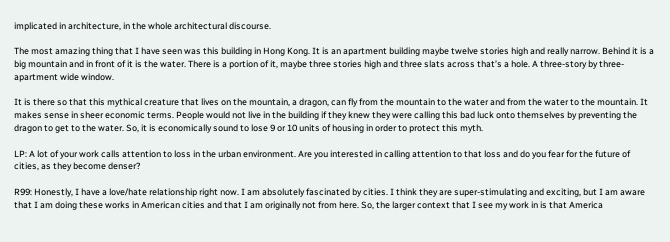implicated in architecture, in the whole architectural discourse.

The most amazing thing that I have seen was this building in Hong Kong. It is an apartment building maybe twelve stories high and really narrow. Behind it is a big mountain and in front of it is the water. There is a portion of it, maybe three stories high and three slats across that’s a hole. A three-story by three-apartment wide window.

It is there so that this mythical creature that lives on the mountain, a dragon, can fly from the mountain to the water and from the water to the mountain. It makes sense in sheer economic terms. People would not live in the building if they knew they were calling this bad luck onto themselves by preventing the dragon to get to the water. So, it is economically sound to lose 9 or 10 units of housing in order to protect this myth.

LP: A lot of your work calls attention to loss in the urban environment. Are you interested in calling attention to that loss and do you fear for the future of cities, as they become denser?

R99: Honestly, I have a love/hate relationship right now. I am absolutely fascinated by cities. I think they are super-stimulating and exciting, but I am aware that I am doing these works in American cities and that I am originally not from here. So, the larger context that I see my work in is that America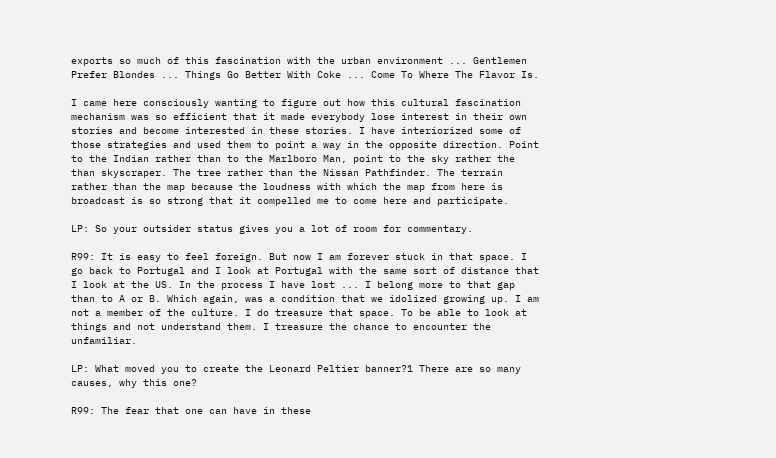exports so much of this fascination with the urban environment ... Gentlemen Prefer Blondes ... Things Go Better With Coke ... Come To Where The Flavor Is.

I came here consciously wanting to figure out how this cultural fascination mechanism was so efficient that it made everybody lose interest in their own stories and become interested in these stories. I have interiorized some of those strategies and used them to point a way in the opposite direction. Point to the Indian rather than to the Marlboro Man, point to the sky rather the than skyscraper. The tree rather than the Nissan Pathfinder. The terrain rather than the map because the loudness with which the map from here is broadcast is so strong that it compelled me to come here and participate.

LP: So your outsider status gives you a lot of room for commentary.

R99: It is easy to feel foreign. But now I am forever stuck in that space. I go back to Portugal and I look at Portugal with the same sort of distance that I look at the US. In the process I have lost ... I belong more to that gap than to A or B. Which again, was a condition that we idolized growing up. I am not a member of the culture. I do treasure that space. To be able to look at things and not understand them. I treasure the chance to encounter the unfamiliar.

LP: What moved you to create the Leonard Peltier banner?1 There are so many causes, why this one?

R99: The fear that one can have in these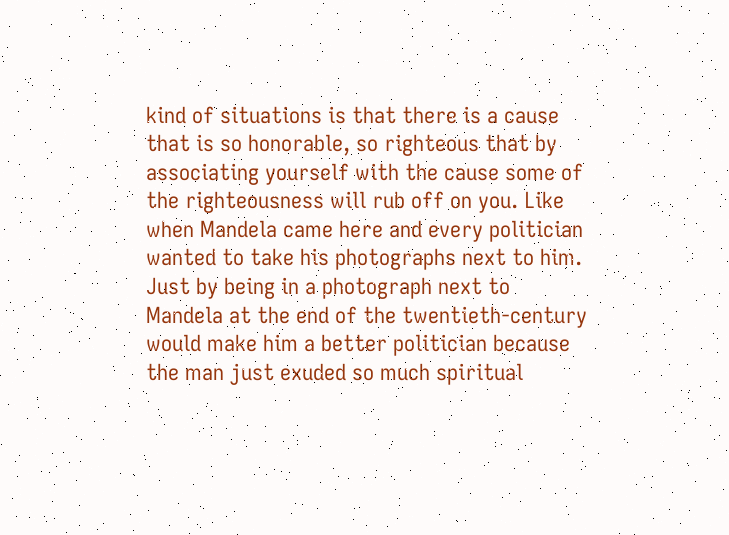kind of situations is that there is a cause that is so honorable, so righteous that by associating yourself with the cause some of the righteousness will rub off on you. Like when Mandela came here and every politician wanted to take his photographs next to him. Just by being in a photograph next to Mandela at the end of the twentieth-century would make him a better politician because the man just exuded so much spiritual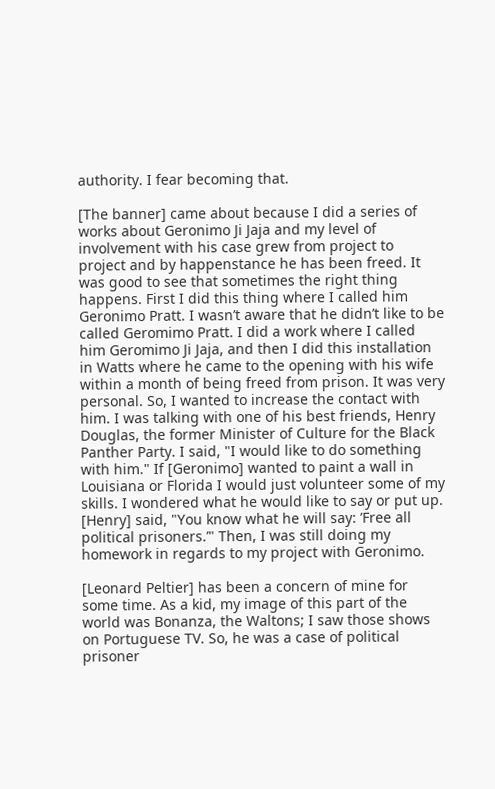authority. I fear becoming that.

[The banner] came about because I did a series of works about Geronimo Ji Jaja and my level of involvement with his case grew from project to project and by happenstance he has been freed. It was good to see that sometimes the right thing happens. First I did this thing where I called him Geronimo Pratt. I wasn’t aware that he didn’t like to be called Geromimo Pratt. I did a work where I called him Geromimo Ji Jaja, and then I did this installation in Watts where he came to the opening with his wife within a month of being freed from prison. It was very personal. So, I wanted to increase the contact with him. I was talking with one of his best friends, Henry Douglas, the former Minister of Culture for the Black Panther Party. I said, "I would like to do something with him." If [Geronimo] wanted to paint a wall in Louisiana or Florida I would just volunteer some of my skills. I wondered what he would like to say or put up. [Henry] said, "You know what he will say: ’Free all political prisoners.’" Then, I was still doing my homework in regards to my project with Geronimo.

[Leonard Peltier] has been a concern of mine for some time. As a kid, my image of this part of the world was Bonanza, the Waltons; I saw those shows on Portuguese TV. So, he was a case of political prisoner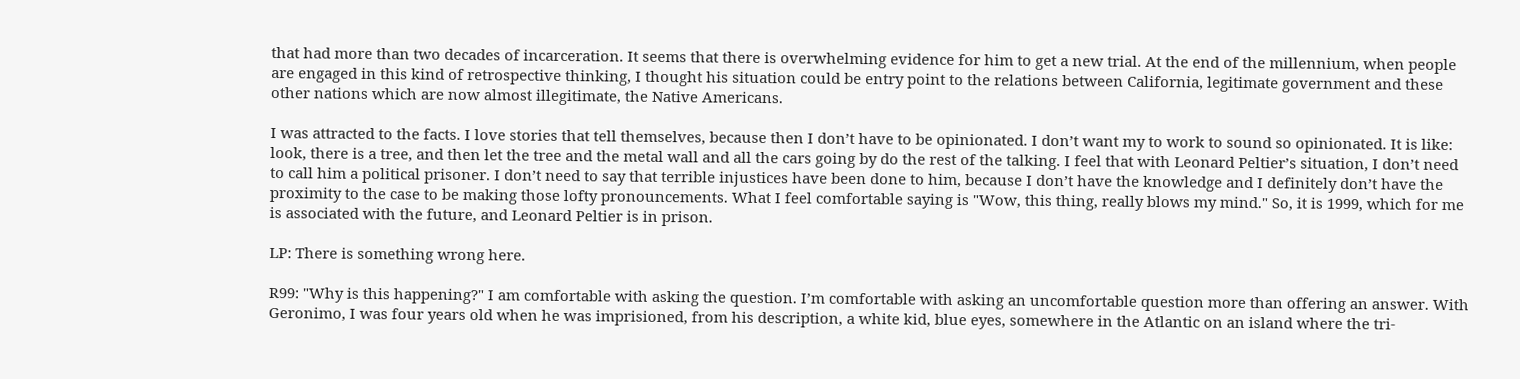that had more than two decades of incarceration. It seems that there is overwhelming evidence for him to get a new trial. At the end of the millennium, when people are engaged in this kind of retrospective thinking, I thought his situation could be entry point to the relations between California, legitimate government and these other nations which are now almost illegitimate, the Native Americans.

I was attracted to the facts. I love stories that tell themselves, because then I don’t have to be opinionated. I don’t want my to work to sound so opinionated. It is like: look, there is a tree, and then let the tree and the metal wall and all the cars going by do the rest of the talking. I feel that with Leonard Peltier’s situation, I don’t need to call him a political prisoner. I don’t need to say that terrible injustices have been done to him, because I don’t have the knowledge and I definitely don’t have the proximity to the case to be making those lofty pronouncements. What I feel comfortable saying is "Wow, this thing, really blows my mind." So, it is 1999, which for me is associated with the future, and Leonard Peltier is in prison.

LP: There is something wrong here.

R99: "Why is this happening?" I am comfortable with asking the question. I’m comfortable with asking an uncomfortable question more than offering an answer. With Geronimo, I was four years old when he was imprisioned, from his description, a white kid, blue eyes, somewhere in the Atlantic on an island where the tri-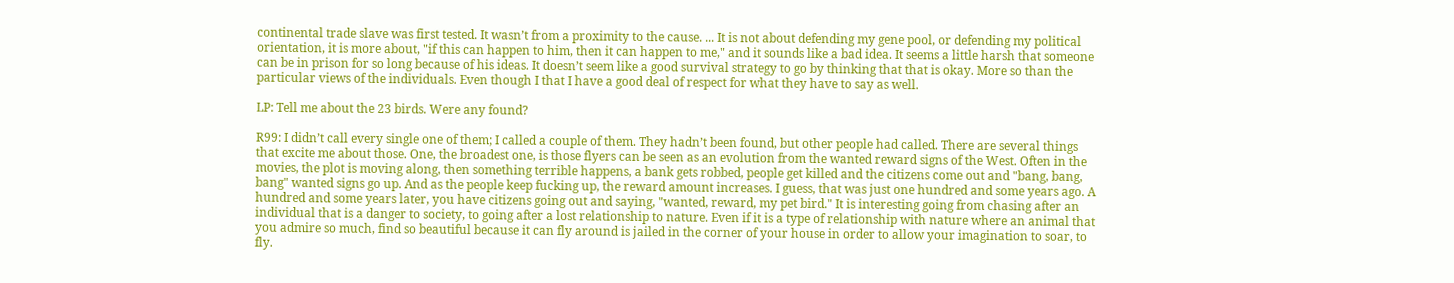continental trade slave was first tested. It wasn’t from a proximity to the cause. ... It is not about defending my gene pool, or defending my political orientation, it is more about, "if this can happen to him, then it can happen to me," and it sounds like a bad idea. It seems a little harsh that someone can be in prison for so long because of his ideas. It doesn’t seem like a good survival strategy to go by thinking that that is okay. More so than the particular views of the individuals. Even though I that I have a good deal of respect for what they have to say as well.

LP: Tell me about the 23 birds. Were any found?

R99: I didn’t call every single one of them; I called a couple of them. They hadn’t been found, but other people had called. There are several things that excite me about those. One, the broadest one, is those flyers can be seen as an evolution from the wanted reward signs of the West. Often in the movies, the plot is moving along, then something terrible happens, a bank gets robbed, people get killed and the citizens come out and "bang, bang, bang" wanted signs go up. And as the people keep fucking up, the reward amount increases. I guess, that was just one hundred and some years ago. A hundred and some years later, you have citizens going out and saying, "wanted, reward, my pet bird." It is interesting going from chasing after an individual that is a danger to society, to going after a lost relationship to nature. Even if it is a type of relationship with nature where an animal that you admire so much, find so beautiful because it can fly around is jailed in the corner of your house in order to allow your imagination to soar, to fly.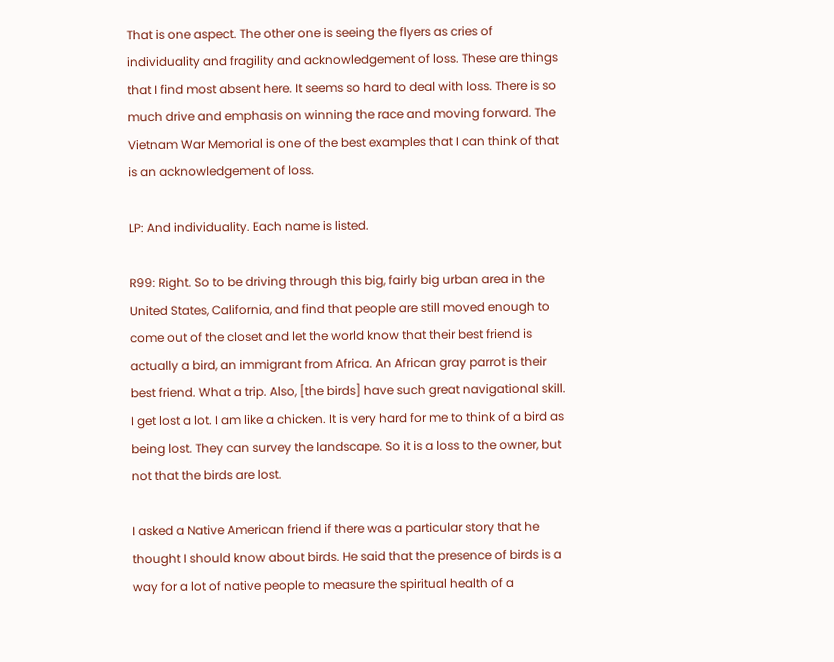That is one aspect. The other one is seeing the flyers as cries of individuality and fragility and acknowledgement of loss. These are things that I find most absent here. It seems so hard to deal with loss. There is so much drive and emphasis on winning the race and moving forward. The Vietnam War Memorial is one of the best examples that I can think of that is an acknowledgement of loss.

LP: And individuality. Each name is listed.

R99: Right. So to be driving through this big, fairly big urban area in the United States, California, and find that people are still moved enough to come out of the closet and let the world know that their best friend is actually a bird, an immigrant from Africa. An African gray parrot is their best friend. What a trip. Also, [the birds] have such great navigational skill. I get lost a lot. I am like a chicken. It is very hard for me to think of a bird as being lost. They can survey the landscape. So it is a loss to the owner, but not that the birds are lost.

I asked a Native American friend if there was a particular story that he thought I should know about birds. He said that the presence of birds is a way for a lot of native people to measure the spiritual health of a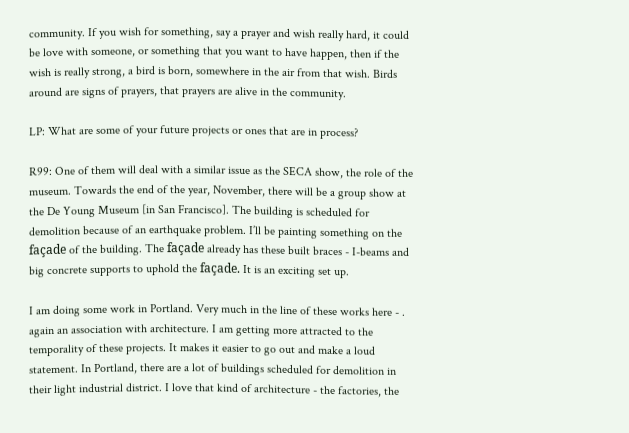community. If you wish for something, say a prayer and wish really hard, it could be love with someone, or something that you want to have happen, then if the wish is really strong, a bird is born, somewhere in the air from that wish. Birds around are signs of prayers, that prayers are alive in the community.

LP: What are some of your future projects or ones that are in process?

R99: One of them will deal with a similar issue as the SECA show, the role of the museum. Towards the end of the year, November, there will be a group show at the De Young Museum [in San Francisco]. The building is scheduled for demolition because of an earthquake problem. I’ll be painting something on the façade of the building. The façade already has these built braces - I-beams and big concrete supports to uphold the façade. It is an exciting set up.

I am doing some work in Portland. Very much in the line of these works here - . again an association with architecture. I am getting more attracted to the temporality of these projects. It makes it easier to go out and make a loud statement. In Portland, there are a lot of buildings scheduled for demolition in their light industrial district. I love that kind of architecture - the factories, the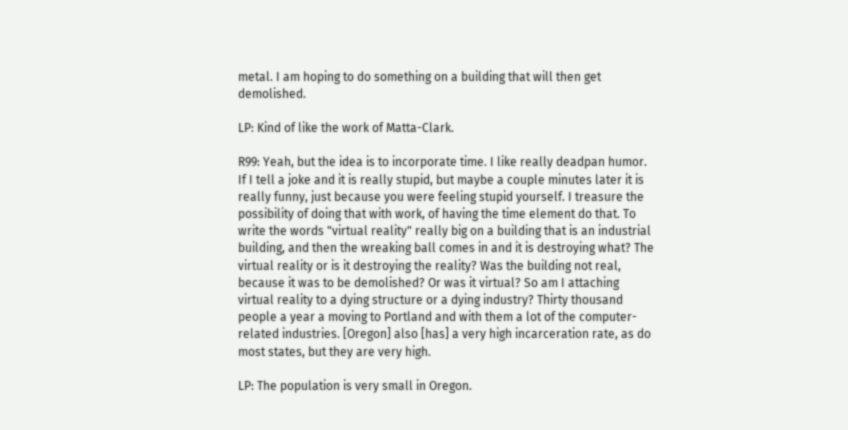metal. I am hoping to do something on a building that will then get demolished.

LP: Kind of like the work of Matta-Clark.

R99: Yeah, but the idea is to incorporate time. I like really deadpan humor. If I tell a joke and it is really stupid, but maybe a couple minutes later it is really funny, just because you were feeling stupid yourself. I treasure the possibility of doing that with work, of having the time element do that. To write the words "virtual reality" really big on a building that is an industrial building, and then the wreaking ball comes in and it is destroying what? The virtual reality or is it destroying the reality? Was the building not real, because it was to be demolished? Or was it virtual? So am I attaching virtual reality to a dying structure or a dying industry? Thirty thousand people a year a moving to Portland and with them a lot of the computer-related industries. [Oregon] also [has] a very high incarceration rate, as do most states, but they are very high.

LP: The population is very small in Oregon.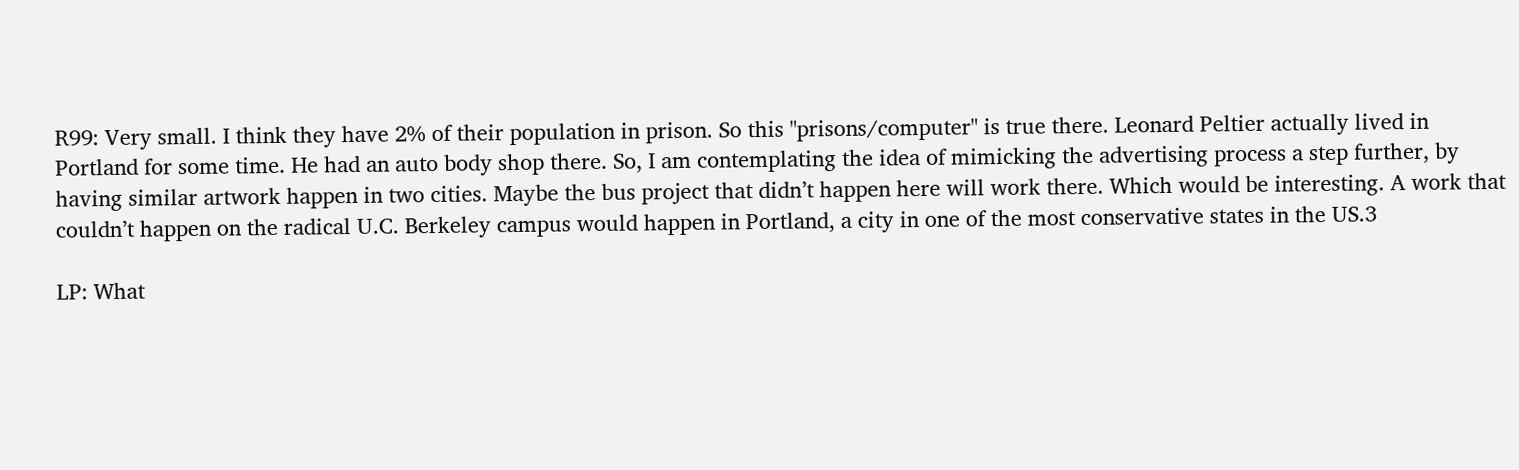R99: Very small. I think they have 2% of their population in prison. So this "prisons/computer" is true there. Leonard Peltier actually lived in Portland for some time. He had an auto body shop there. So, I am contemplating the idea of mimicking the advertising process a step further, by having similar artwork happen in two cities. Maybe the bus project that didn’t happen here will work there. Which would be interesting. A work that couldn’t happen on the radical U.C. Berkeley campus would happen in Portland, a city in one of the most conservative states in the US.3

LP: What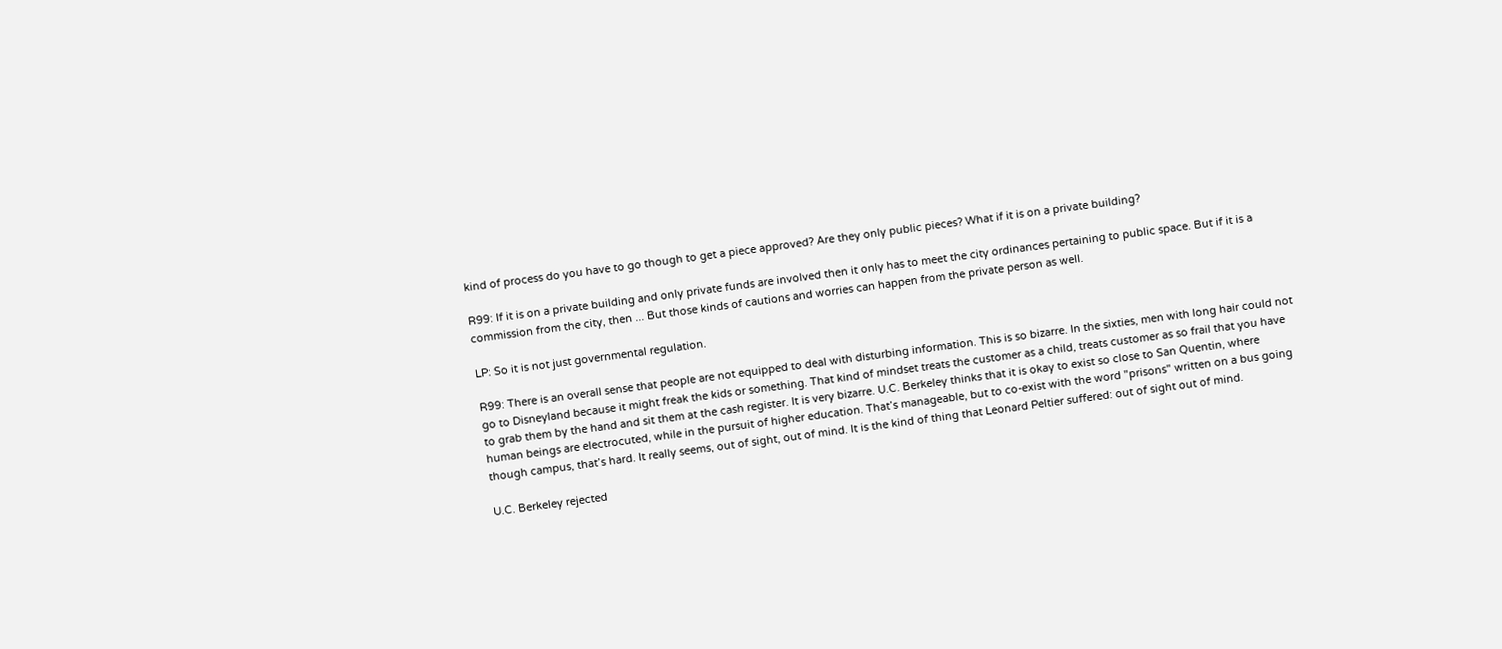kind of process do you have to go though to get a piece approved? Are they only public pieces? What if it is on a private building?

R99: If it is on a private building and only private funds are involved then it only has to meet the city ordinances pertaining to public space. But if it is a commission from the city, then ... But those kinds of cautions and worries can happen from the private person as well.

LP: So it is not just governmental regulation.

R99: There is an overall sense that people are not equipped to deal with disturbing information. This is so bizarre. In the sixties, men with long hair could not go to Disneyland because it might freak the kids or something. That kind of mindset treats the customer as a child, treats customer as so frail that you have to grab them by the hand and sit them at the cash register. It is very bizarre. U.C. Berkeley thinks that it is okay to exist so close to San Quentin, where human beings are electrocuted, while in the pursuit of higher education. That’s manageable, but to co-exist with the word "prisons" written on a bus going though campus, that’s hard. It really seems, out of sight, out of mind. It is the kind of thing that Leonard Peltier suffered: out of sight out of mind.

U.C. Berkeley rejected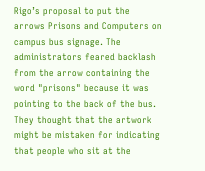Rigo’s proposal to put the arrows Prisons and Computers on campus bus signage. The administrators feared backlash from the arrow containing the word "prisons" because it was pointing to the back of the bus. They thought that the artwork might be mistaken for indicating that people who sit at the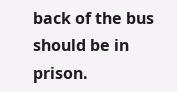back of the bus should be in prison.